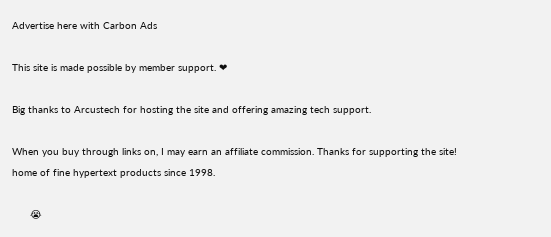Advertise here with Carbon Ads

This site is made possible by member support. ❤

Big thanks to Arcustech for hosting the site and offering amazing tech support.

When you buy through links on, I may earn an affiliate commission. Thanks for supporting the site! home of fine hypertext products since 1998.

      😭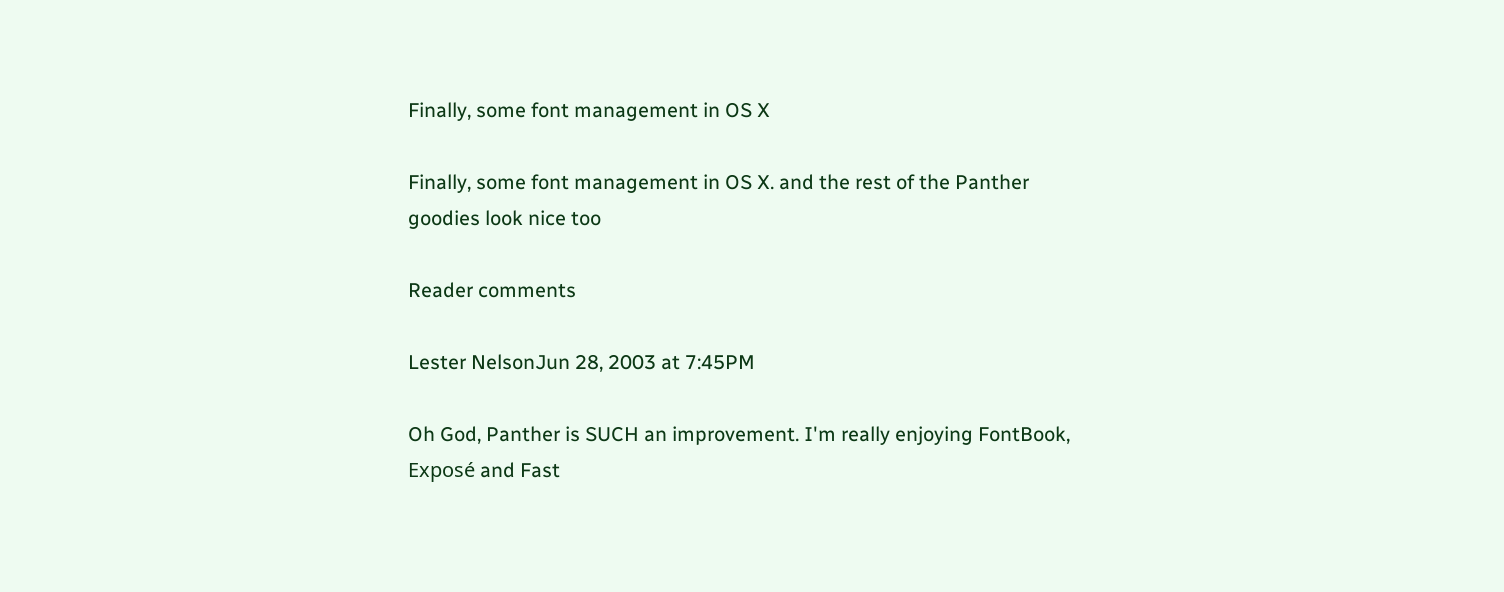Finally, some font management in OS X

Finally, some font management in OS X. and the rest of the Panther goodies look nice too

Reader comments

Lester NelsonJun 28, 2003 at 7:45PM

Oh God, Panther is SUCH an improvement. I'm really enjoying FontBook, Exposé and Fast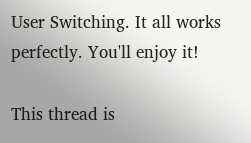User Switching. It all works perfectly. You'll enjoy it!

This thread is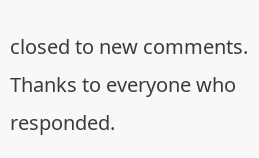closed to new comments. Thanks to everyone who responded.